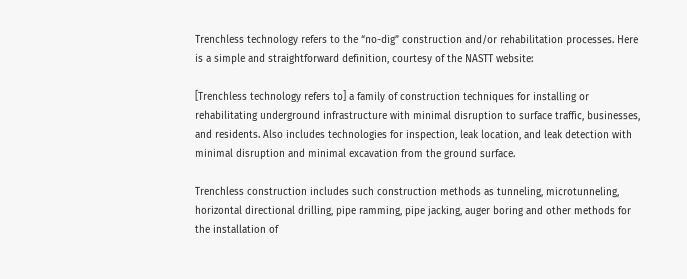Trenchless technology refers to the “no-dig” construction and/or rehabilitation processes. Here is a simple and straightforward definition, courtesy of the NASTT website:

[Trenchless technology refers to] a family of construction techniques for installing or rehabilitating underground infrastructure with minimal disruption to surface traffic, businesses, and residents. Also includes technologies for inspection, leak location, and leak detection with minimal disruption and minimal excavation from the ground surface.

Trenchless construction includes such construction methods as tunneling, microtunneling, horizontal directional drilling, pipe ramming, pipe jacking, auger boring and other methods for the installation of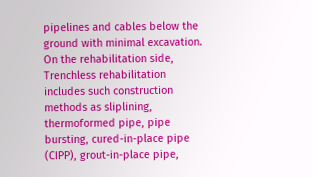pipelines and cables below the ground with minimal excavation. On the rehabilitation side, Trenchless rehabilitation includes such construction methods as sliplining, thermoformed pipe, pipe bursting, cured-in-place pipe (CIPP), grout-in-place pipe,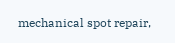mechanical spot repair,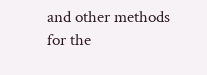and other methods for the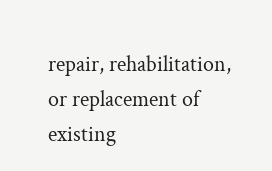repair, rehabilitation, or replacement of existing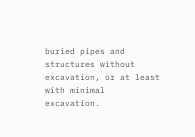buried pipes and structures without excavation, or at least with minimal excavation.